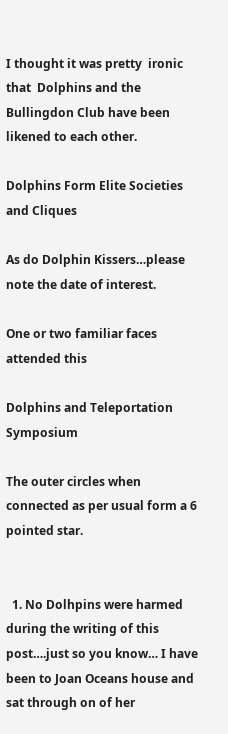I thought it was pretty  ironic that  Dolphins and the  Bullingdon Club have been likened to each other.

Dolphins Form Elite Societies and Cliques

As do Dolphin Kissers…please note the date of interest.

One or two familiar faces attended this

Dolphins and Teleportation Symposium

The outer circles when connected as per usual form a 6 pointed star.


  1. No Dolhpins were harmed during the writing of this post….just so you know… I have been to Joan Oceans house and sat through on of her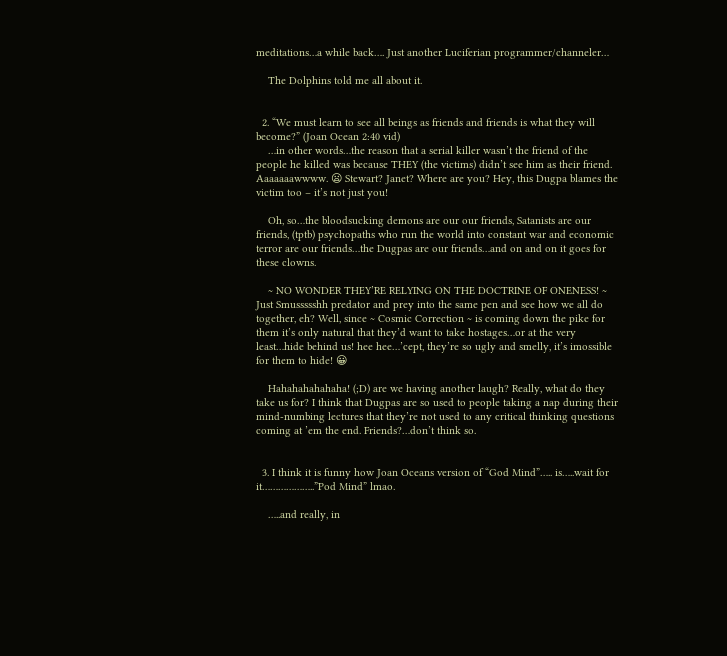meditations…a while back…. Just another Luciferian programmer/channeler…

    The Dolphins told me all about it.


  2. “We must learn to see all beings as friends and friends is what they will become?” (Joan Ocean 2:40 vid)
    …in other words…the reason that a serial killer wasn’t the friend of the people he killed was because THEY (the victims) didn’t see him as their friend. Aaaaaaawwww. 😦 Stewart? Janet? Where are you? Hey, this Dugpa blames the victim too – it’s not just you!

    Oh, so…the bloodsucking demons are our our friends, Satanists are our friends, (tptb) psychopaths who run the world into constant war and economic terror are our friends…the Dugpas are our friends…and on and on it goes for these clowns.

    ~ NO WONDER THEY’RE RELYING ON THE DOCTRINE OF ONENESS! ~ Just Smussssshh predator and prey into the same pen and see how we all do together, eh? Well, since ~ Cosmic Correction ~ is coming down the pike for them it’s only natural that they’d want to take hostages…or at the very least…hide behind us! hee hee…’cept, they’re so ugly and smelly, it’s imossible for them to hide! 😀

    Hahahahahahaha! (;D) are we having another laugh? Really, what do they take us for? I think that Dugpas are so used to people taking a nap during their mind-numbing lectures that they’re not used to any critical thinking questions coming at ’em the end. Friends?…don’t think so.


  3. I think it is funny how Joan Oceans version of “God Mind”….. is…..wait for it………………..”Pod Mind” lmao.

    …..and really, in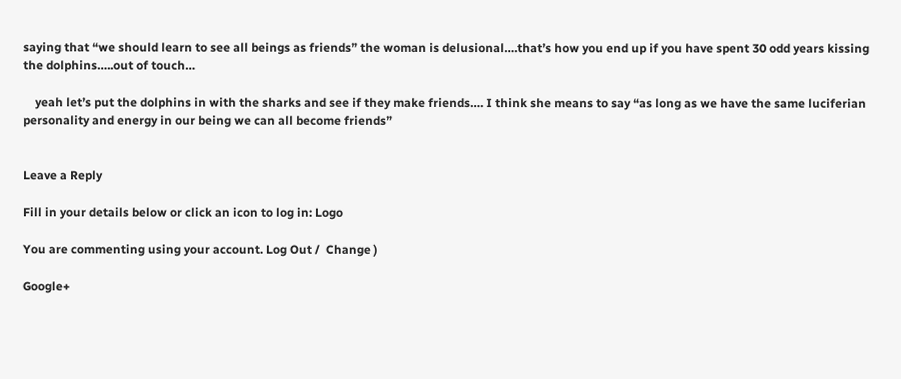saying that “we should learn to see all beings as friends” the woman is delusional….that’s how you end up if you have spent 30 odd years kissing the dolphins…..out of touch…

    yeah let’s put the dolphins in with the sharks and see if they make friends…. I think she means to say “as long as we have the same luciferian personality and energy in our being we can all become friends”


Leave a Reply

Fill in your details below or click an icon to log in: Logo

You are commenting using your account. Log Out /  Change )

Google+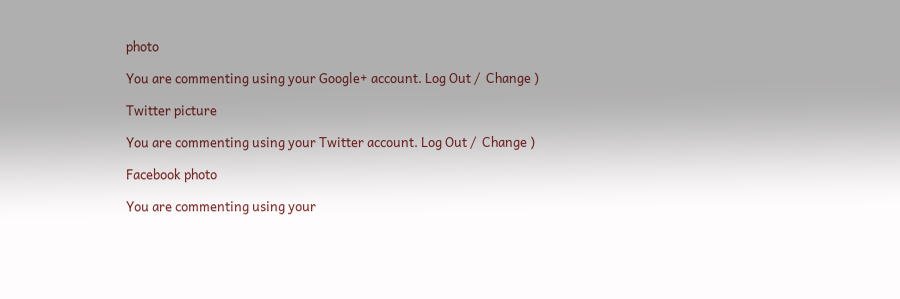photo

You are commenting using your Google+ account. Log Out /  Change )

Twitter picture

You are commenting using your Twitter account. Log Out /  Change )

Facebook photo

You are commenting using your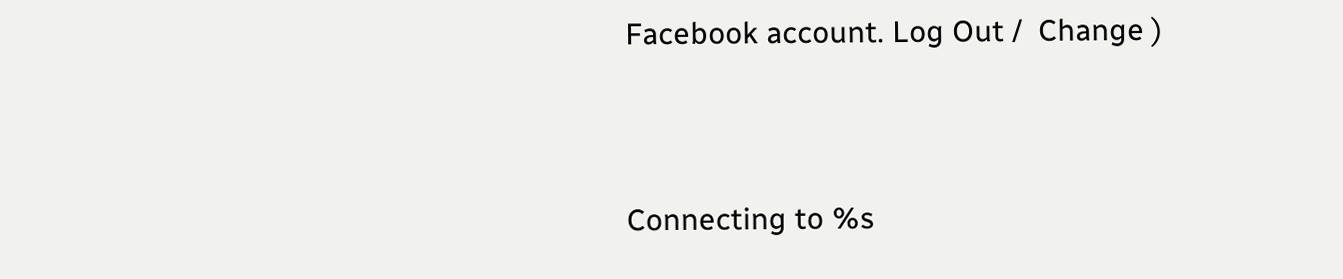Facebook account. Log Out /  Change )


Connecting to %s